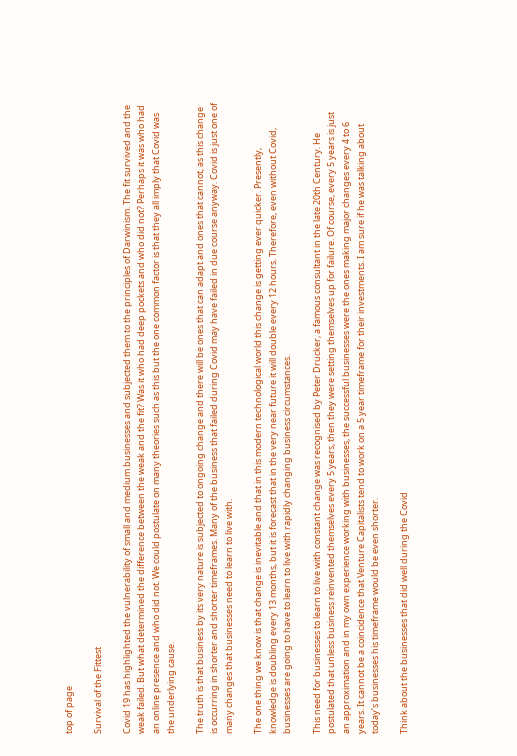top of page

Survival of the Fittest

Covid 19 has highlighted the vulnerability of small and medium businesses and subjected them to the principles of Darwinism. The fit survived and the weak failed. But what determined the difference between the weak and the fit? Was it who had deep pockets and who did not? Perhaps it was who had an online presence and who did not. We could postulate on many theories such as this but the one common factor is that they all imply that Covid was the underlying cause.

The truth is that business by its very nature is subjected to ongoing change and there will be ones that can adapt and ones that cannot, as this change is occurring in shorter and shorter timeframes. Many of the business that failed during Covid may have failed in due course anyway. Covid is just one of many changes that businesses need to learn to live with.

The one thing we know is that change is inevitable and that in this modern technological world this change is getting ever quicker. Presently, knowledge is doubling every 13 months, but it is forecast that in the very near future it will double every 12 hours. Therefore, even without Covid, businesses are going to have to learn to live with rapidly changing business circumstances.

This need for businesses to learn to live with constant change was recognised by Peter Drucker, a famous consultant in the late 20th Century. He postulated that unless business reinvented themselves every 5 years, then they were setting themselves up for failure. Of course, every 5 years is just an approximation and in my own experience working with businesses, the successful businesses were the ones making major changes every 4 to 6 years. It cannot be a coincidence that Venture Capitalists tend to work on a 5 year timeframe for their investments. I am sure if he was talking about today’s businesses his timeframe would be even shorter.

Think about the businesses that did well during the Covid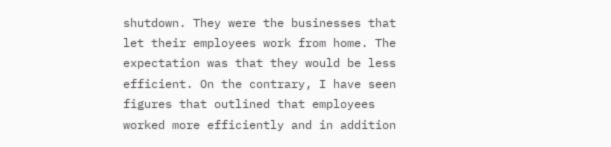shutdown. They were the businesses that let their employees work from home. The expectation was that they would be less efficient. On the contrary, I have seen figures that outlined that employees worked more efficiently and in addition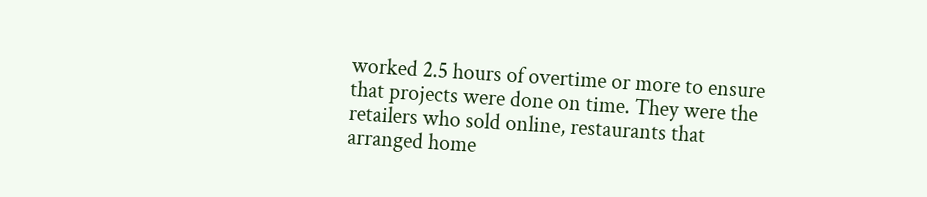worked 2.5 hours of overtime or more to ensure that projects were done on time. They were the retailers who sold online, restaurants that arranged home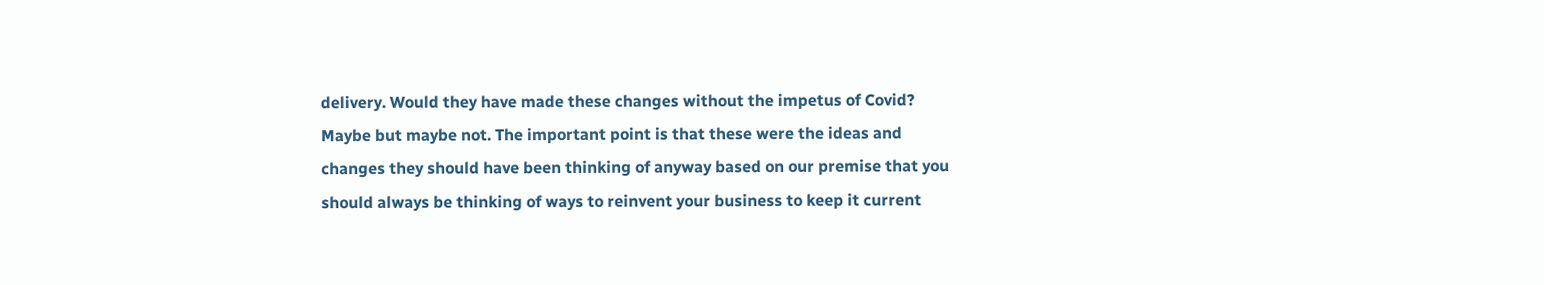delivery. Would they have made these changes without the impetus of Covid? Maybe but maybe not. The important point is that these were the ideas and changes they should have been thinking of anyway based on our premise that you should always be thinking of ways to reinvent your business to keep it current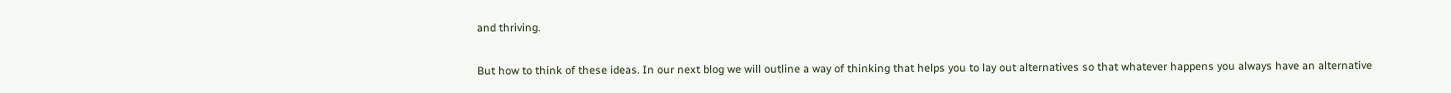and thriving.

But how to think of these ideas. In our next blog we will outline a way of thinking that helps you to lay out alternatives so that whatever happens you always have an alternative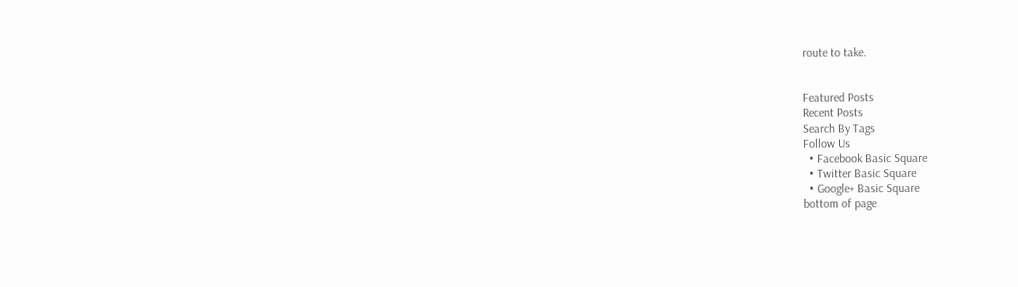route to take.


Featured Posts
Recent Posts
Search By Tags
Follow Us
  • Facebook Basic Square
  • Twitter Basic Square
  • Google+ Basic Square
bottom of page